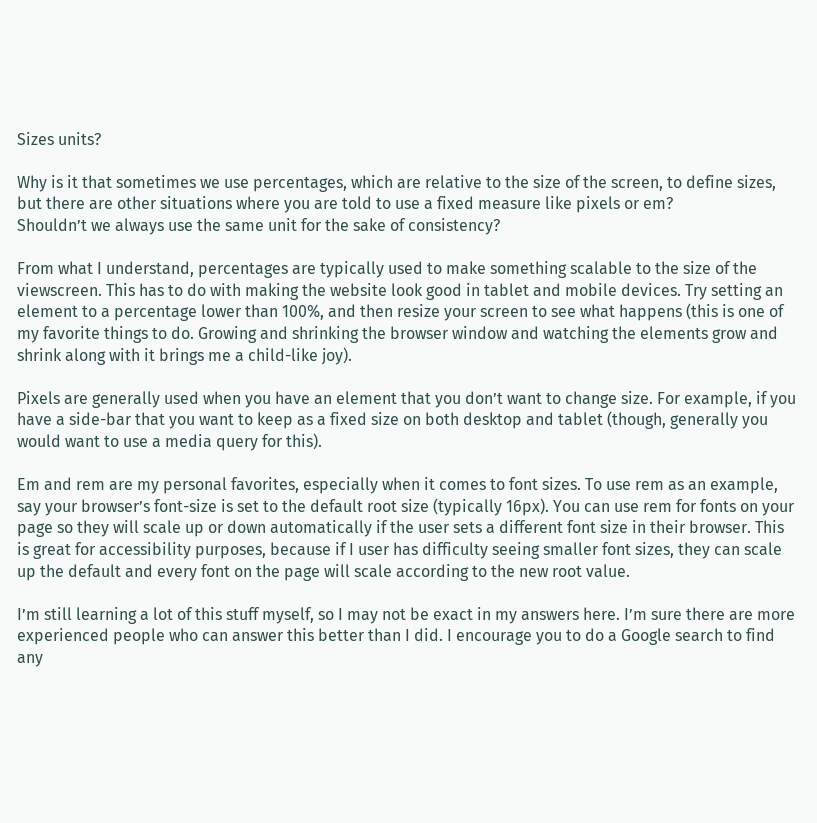Sizes units?

Why is it that sometimes we use percentages, which are relative to the size of the screen, to define sizes, but there are other situations where you are told to use a fixed measure like pixels or em?
Shouldn’t we always use the same unit for the sake of consistency?

From what I understand, percentages are typically used to make something scalable to the size of the viewscreen. This has to do with making the website look good in tablet and mobile devices. Try setting an element to a percentage lower than 100%, and then resize your screen to see what happens (this is one of my favorite things to do. Growing and shrinking the browser window and watching the elements grow and shrink along with it brings me a child-like joy).

Pixels are generally used when you have an element that you don’t want to change size. For example, if you have a side-bar that you want to keep as a fixed size on both desktop and tablet (though, generally you would want to use a media query for this).

Em and rem are my personal favorites, especially when it comes to font sizes. To use rem as an example, say your browser’s font-size is set to the default root size (typically 16px). You can use rem for fonts on your page so they will scale up or down automatically if the user sets a different font size in their browser. This is great for accessibility purposes, because if I user has difficulty seeing smaller font sizes, they can scale up the default and every font on the page will scale according to the new root value.

I’m still learning a lot of this stuff myself, so I may not be exact in my answers here. I’m sure there are more experienced people who can answer this better than I did. I encourage you to do a Google search to find any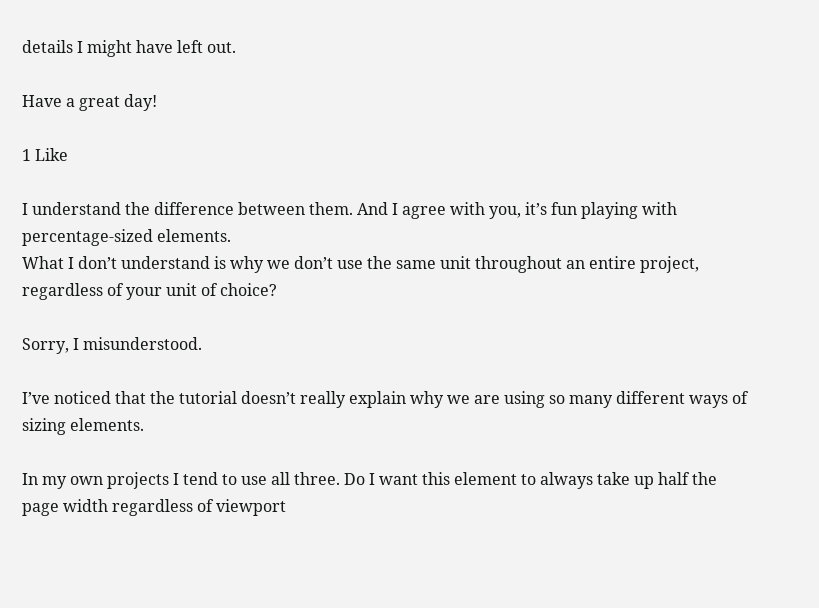details I might have left out.

Have a great day!

1 Like

I understand the difference between them. And I agree with you, it’s fun playing with percentage-sized elements.
What I don’t understand is why we don’t use the same unit throughout an entire project, regardless of your unit of choice?

Sorry, I misunderstood.

I’ve noticed that the tutorial doesn’t really explain why we are using so many different ways of sizing elements.

In my own projects I tend to use all three. Do I want this element to always take up half the page width regardless of viewport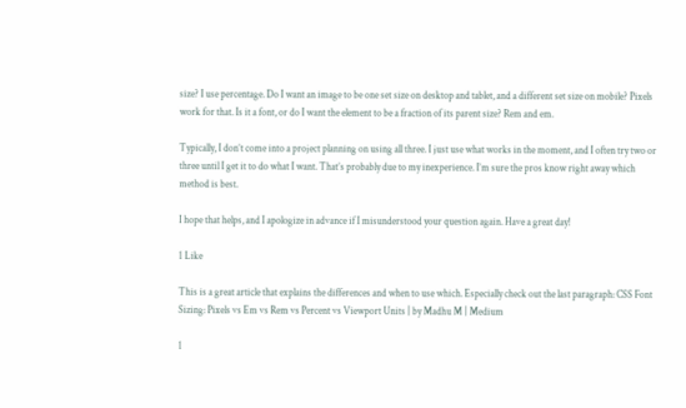size? I use percentage. Do I want an image to be one set size on desktop and tablet, and a different set size on mobile? Pixels work for that. Is it a font, or do I want the element to be a fraction of its parent size? Rem and em.

Typically, I don’t come into a project planning on using all three. I just use what works in the moment, and I often try two or three until I get it to do what I want. That’s probably due to my inexperience. I’m sure the pros know right away which method is best.

I hope that helps, and I apologize in advance if I misunderstood your question again. Have a great day!

1 Like

This is a great article that explains the differences and when to use which. Especially check out the last paragraph: CSS Font Sizing: Pixels vs Em vs Rem vs Percent vs Viewport Units | by Madhu M | Medium

1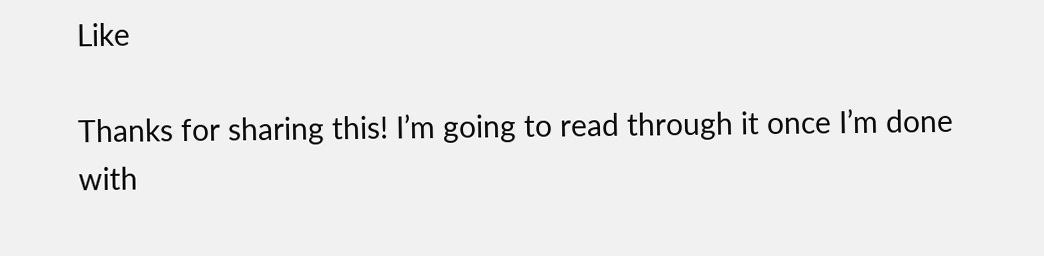Like

Thanks for sharing this! I’m going to read through it once I’m done with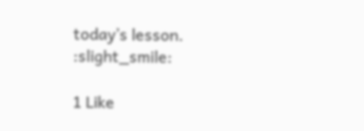today’s lesson. :slight_smile:

1 Like